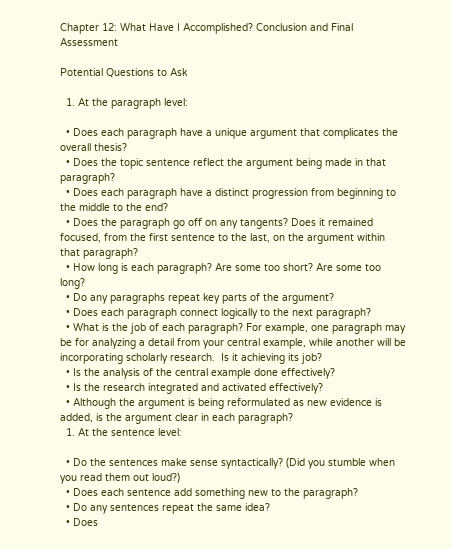Chapter 12: What Have I Accomplished? Conclusion and Final Assessment

Potential Questions to Ask

  1. At the paragraph level:

  • Does each paragraph have a unique argument that complicates the overall thesis?
  • Does the topic sentence reflect the argument being made in that paragraph?
  • Does each paragraph have a distinct progression from beginning to the middle to the end?
  • Does the paragraph go off on any tangents? Does it remained focused, from the first sentence to the last, on the argument within that paragraph?
  • How long is each paragraph? Are some too short? Are some too long?
  • Do any paragraphs repeat key parts of the argument?
  • Does each paragraph connect logically to the next paragraph?
  • What is the job of each paragraph? For example, one paragraph may be for analyzing a detail from your central example, while another will be incorporating scholarly research.  Is it achieving its job?
  • Is the analysis of the central example done effectively?
  • Is the research integrated and activated effectively?
  • Although the argument is being reformulated as new evidence is added, is the argument clear in each paragraph?
  1. At the sentence level:

  • Do the sentences make sense syntactically? (Did you stumble when you read them out loud?)
  • Does each sentence add something new to the paragraph?
  • Do any sentences repeat the same idea?
  • Does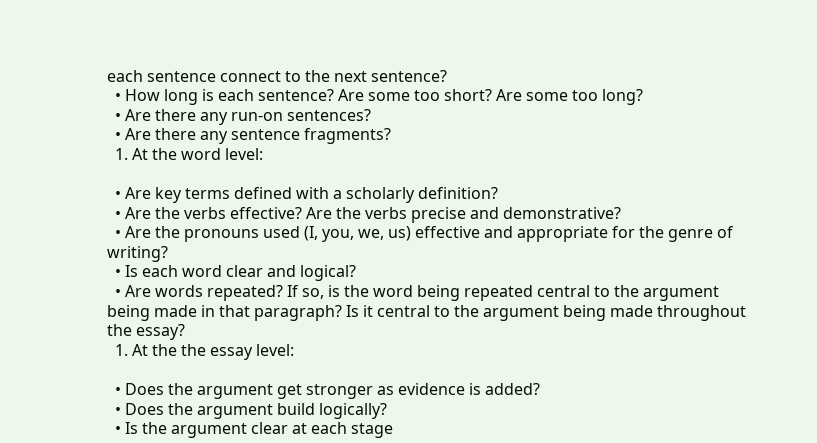each sentence connect to the next sentence?
  • How long is each sentence? Are some too short? Are some too long?
  • Are there any run-on sentences?
  • Are there any sentence fragments?
  1. At the word level:

  • Are key terms defined with a scholarly definition?
  • Are the verbs effective? Are the verbs precise and demonstrative?
  • Are the pronouns used (I, you, we, us) effective and appropriate for the genre of writing?
  • Is each word clear and logical?
  • Are words repeated? If so, is the word being repeated central to the argument being made in that paragraph? Is it central to the argument being made throughout the essay?
  1. At the the essay level:

  • Does the argument get stronger as evidence is added?
  • Does the argument build logically?
  • Is the argument clear at each stage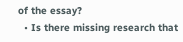of the essay?
  • Is there missing research that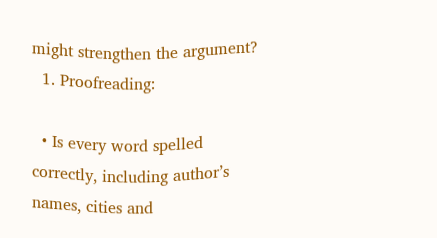might strengthen the argument?
  1. Proofreading:

  • Is every word spelled correctly, including author’s names, cities and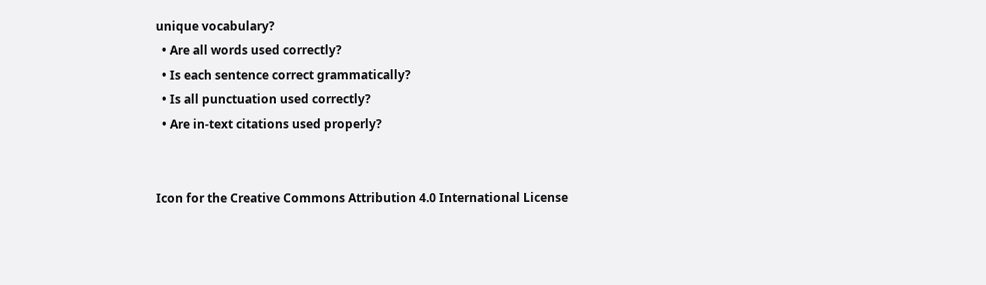unique vocabulary?
  • Are all words used correctly?
  • Is each sentence correct grammatically?
  • Is all punctuation used correctly?
  • Are in-text citations used properly?


Icon for the Creative Commons Attribution 4.0 International License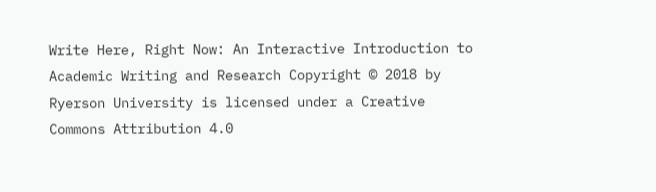Write Here, Right Now: An Interactive Introduction to Academic Writing and Research Copyright © 2018 by Ryerson University is licensed under a Creative Commons Attribution 4.0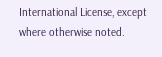International License, except where otherwise noted.